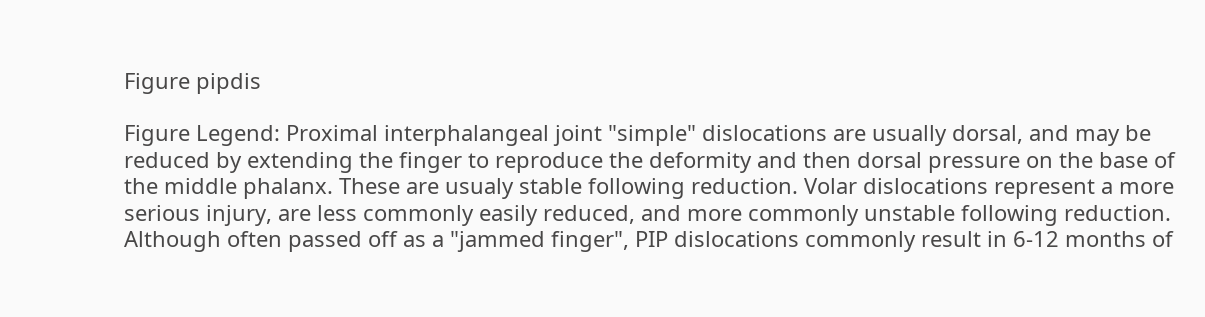Figure pipdis

Figure Legend: Proximal interphalangeal joint "simple" dislocations are usually dorsal, and may be reduced by extending the finger to reproduce the deformity and then dorsal pressure on the base of the middle phalanx. These are usualy stable following reduction. Volar dislocations represent a more serious injury, are less commonly easily reduced, and more commonly unstable following reduction. Although often passed off as a "jammed finger", PIP dislocations commonly result in 6-12 months of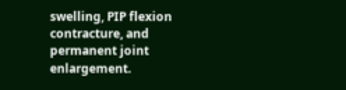swelling, PIP flexion contracture, and permanent joint enlargement.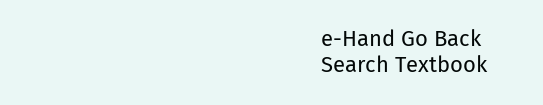e-Hand Go Back Search Textbook